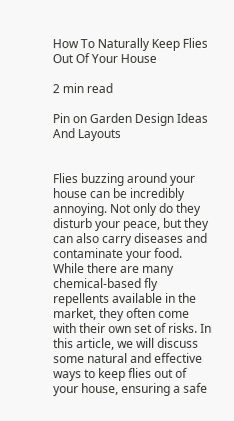How To Naturally Keep Flies Out Of Your House

2 min read

Pin on Garden Design Ideas And Layouts


Flies buzzing around your house can be incredibly annoying. Not only do they disturb your peace, but they can also carry diseases and contaminate your food. While there are many chemical-based fly repellents available in the market, they often come with their own set of risks. In this article, we will discuss some natural and effective ways to keep flies out of your house, ensuring a safe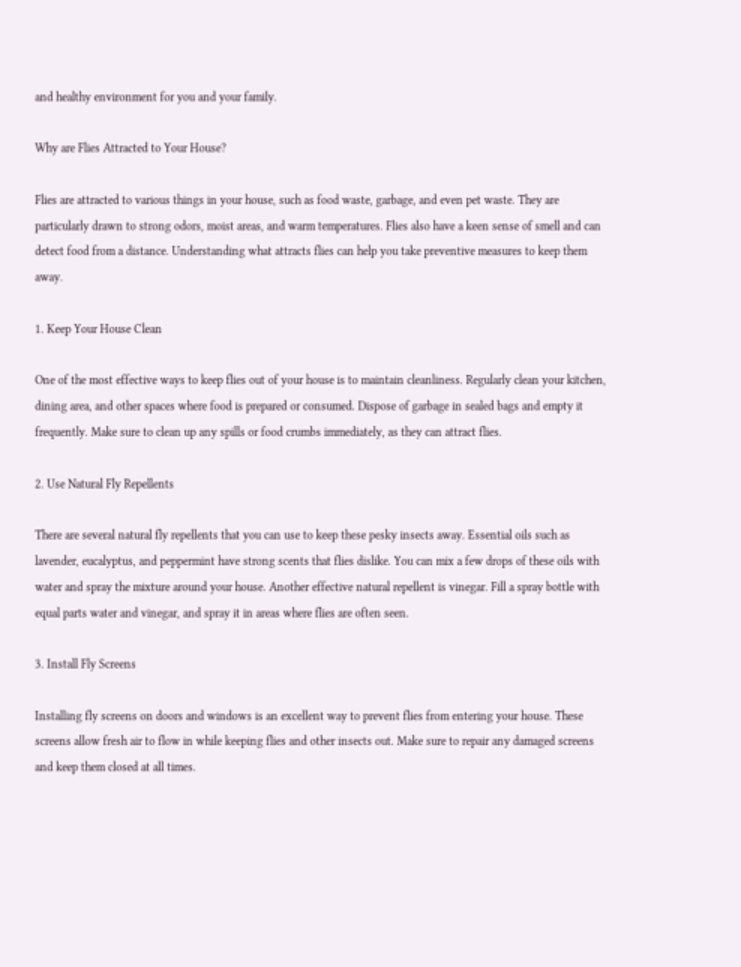and healthy environment for you and your family.

Why are Flies Attracted to Your House?

Flies are attracted to various things in your house, such as food waste, garbage, and even pet waste. They are particularly drawn to strong odors, moist areas, and warm temperatures. Flies also have a keen sense of smell and can detect food from a distance. Understanding what attracts flies can help you take preventive measures to keep them away.

1. Keep Your House Clean

One of the most effective ways to keep flies out of your house is to maintain cleanliness. Regularly clean your kitchen, dining area, and other spaces where food is prepared or consumed. Dispose of garbage in sealed bags and empty it frequently. Make sure to clean up any spills or food crumbs immediately, as they can attract flies.

2. Use Natural Fly Repellents

There are several natural fly repellents that you can use to keep these pesky insects away. Essential oils such as lavender, eucalyptus, and peppermint have strong scents that flies dislike. You can mix a few drops of these oils with water and spray the mixture around your house. Another effective natural repellent is vinegar. Fill a spray bottle with equal parts water and vinegar, and spray it in areas where flies are often seen.

3. Install Fly Screens

Installing fly screens on doors and windows is an excellent way to prevent flies from entering your house. These screens allow fresh air to flow in while keeping flies and other insects out. Make sure to repair any damaged screens and keep them closed at all times.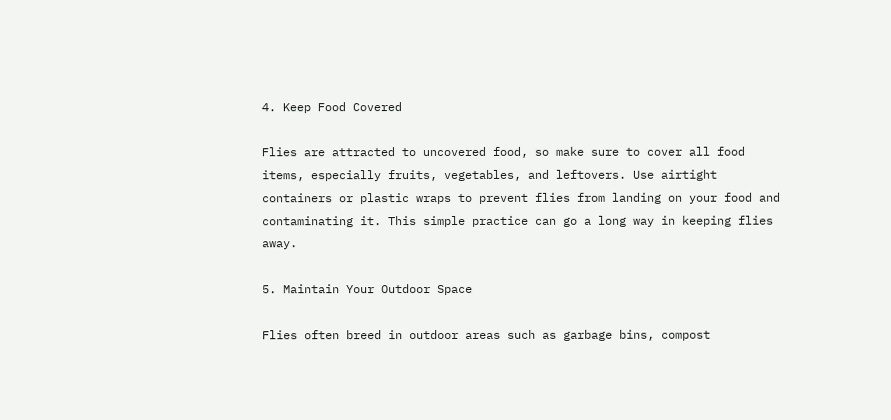4. Keep Food Covered

Flies are attracted to uncovered food, so make sure to cover all food items, especially fruits, vegetables, and leftovers. Use airtight containers or plastic wraps to prevent flies from landing on your food and contaminating it. This simple practice can go a long way in keeping flies away.

5. Maintain Your Outdoor Space

Flies often breed in outdoor areas such as garbage bins, compost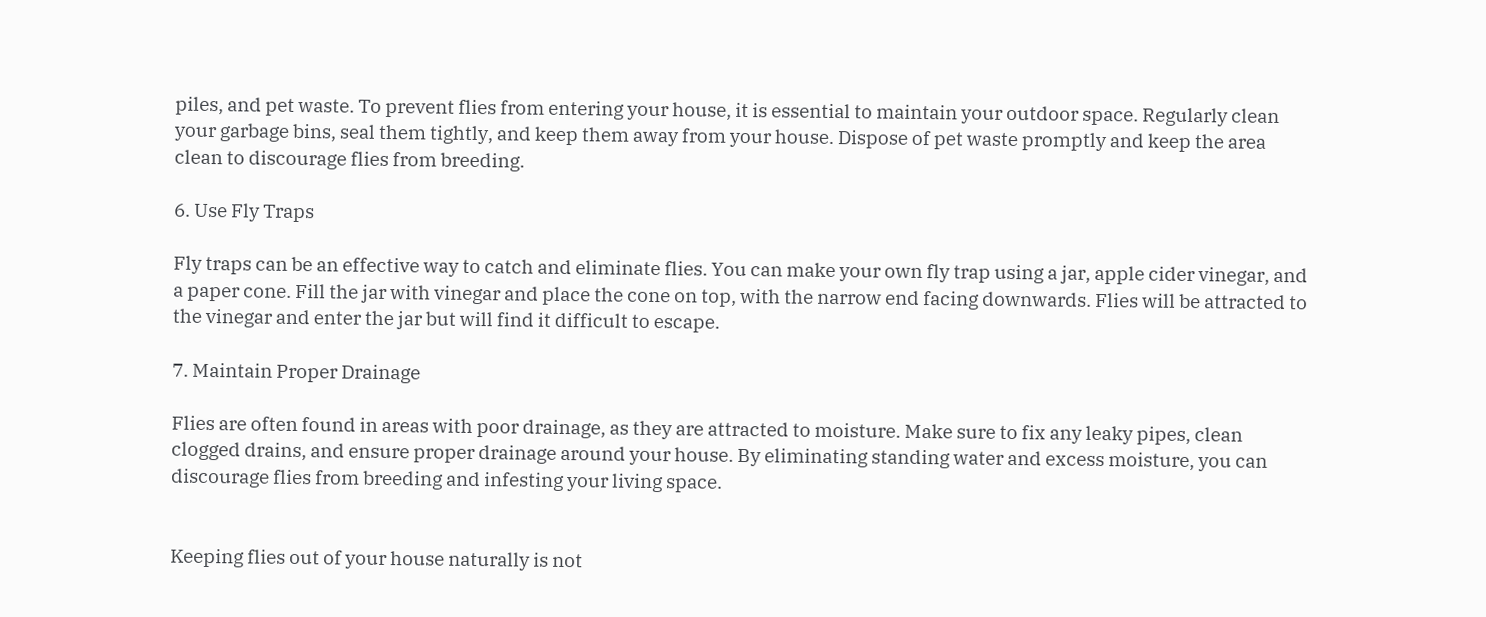piles, and pet waste. To prevent flies from entering your house, it is essential to maintain your outdoor space. Regularly clean your garbage bins, seal them tightly, and keep them away from your house. Dispose of pet waste promptly and keep the area clean to discourage flies from breeding.

6. Use Fly Traps

Fly traps can be an effective way to catch and eliminate flies. You can make your own fly trap using a jar, apple cider vinegar, and a paper cone. Fill the jar with vinegar and place the cone on top, with the narrow end facing downwards. Flies will be attracted to the vinegar and enter the jar but will find it difficult to escape.

7. Maintain Proper Drainage

Flies are often found in areas with poor drainage, as they are attracted to moisture. Make sure to fix any leaky pipes, clean clogged drains, and ensure proper drainage around your house. By eliminating standing water and excess moisture, you can discourage flies from breeding and infesting your living space.


Keeping flies out of your house naturally is not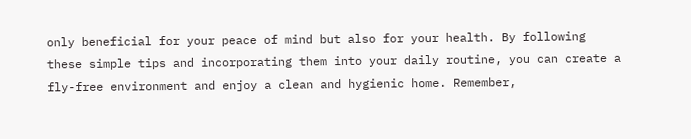only beneficial for your peace of mind but also for your health. By following these simple tips and incorporating them into your daily routine, you can create a fly-free environment and enjoy a clean and hygienic home. Remember,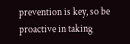prevention is key, so be proactive in taking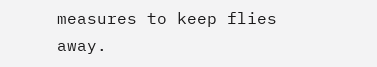measures to keep flies away.